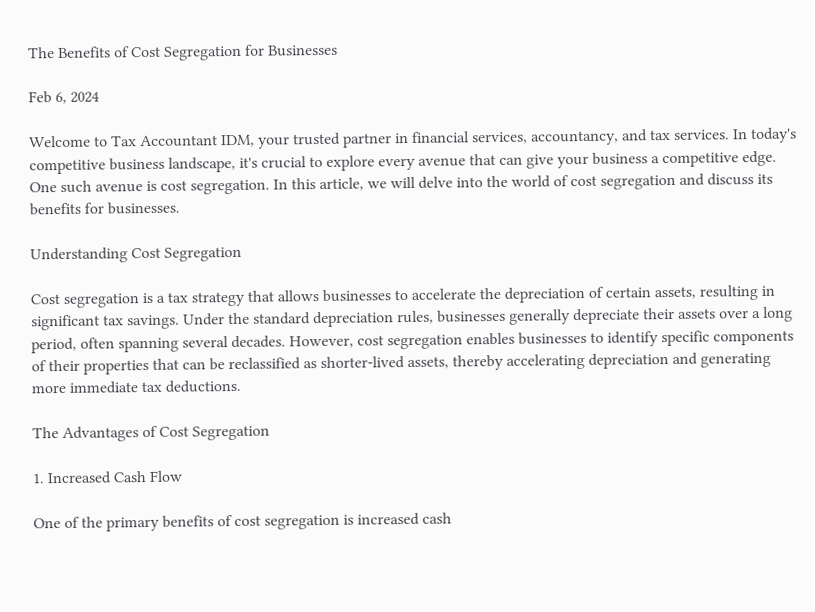The Benefits of Cost Segregation for Businesses

Feb 6, 2024

Welcome to Tax Accountant IDM, your trusted partner in financial services, accountancy, and tax services. In today's competitive business landscape, it's crucial to explore every avenue that can give your business a competitive edge. One such avenue is cost segregation. In this article, we will delve into the world of cost segregation and discuss its benefits for businesses.

Understanding Cost Segregation

Cost segregation is a tax strategy that allows businesses to accelerate the depreciation of certain assets, resulting in significant tax savings. Under the standard depreciation rules, businesses generally depreciate their assets over a long period, often spanning several decades. However, cost segregation enables businesses to identify specific components of their properties that can be reclassified as shorter-lived assets, thereby accelerating depreciation and generating more immediate tax deductions.

The Advantages of Cost Segregation

1. Increased Cash Flow

One of the primary benefits of cost segregation is increased cash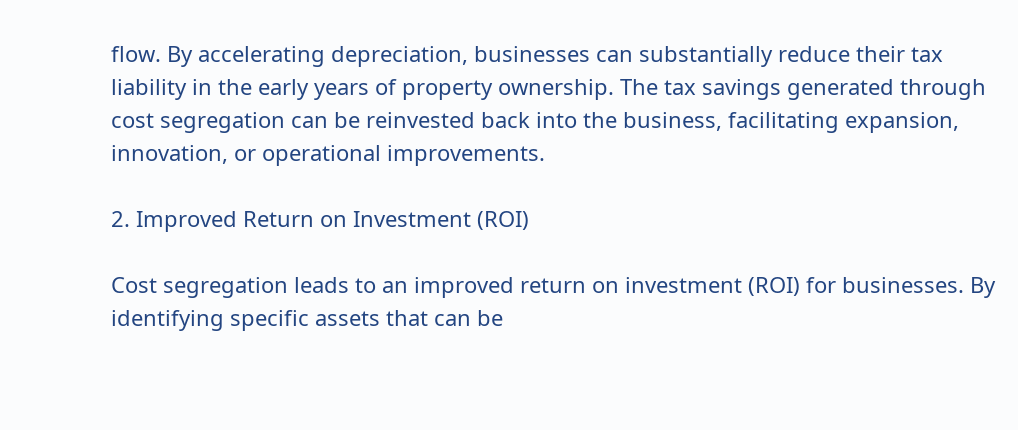flow. By accelerating depreciation, businesses can substantially reduce their tax liability in the early years of property ownership. The tax savings generated through cost segregation can be reinvested back into the business, facilitating expansion, innovation, or operational improvements.

2. Improved Return on Investment (ROI)

Cost segregation leads to an improved return on investment (ROI) for businesses. By identifying specific assets that can be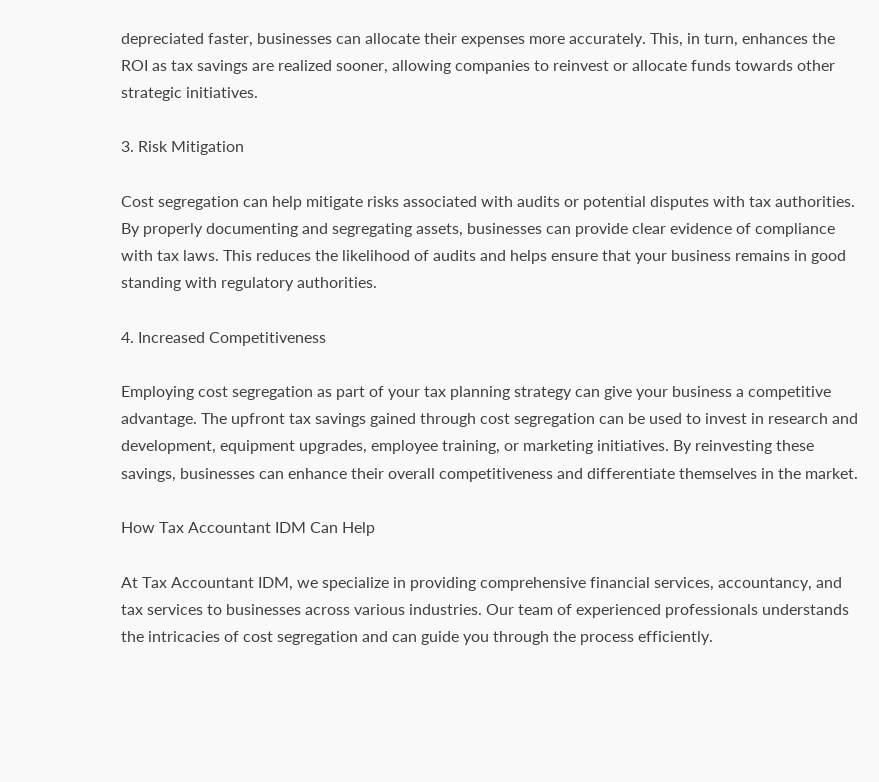depreciated faster, businesses can allocate their expenses more accurately. This, in turn, enhances the ROI as tax savings are realized sooner, allowing companies to reinvest or allocate funds towards other strategic initiatives.

3. Risk Mitigation

Cost segregation can help mitigate risks associated with audits or potential disputes with tax authorities. By properly documenting and segregating assets, businesses can provide clear evidence of compliance with tax laws. This reduces the likelihood of audits and helps ensure that your business remains in good standing with regulatory authorities.

4. Increased Competitiveness

Employing cost segregation as part of your tax planning strategy can give your business a competitive advantage. The upfront tax savings gained through cost segregation can be used to invest in research and development, equipment upgrades, employee training, or marketing initiatives. By reinvesting these savings, businesses can enhance their overall competitiveness and differentiate themselves in the market.

How Tax Accountant IDM Can Help

At Tax Accountant IDM, we specialize in providing comprehensive financial services, accountancy, and tax services to businesses across various industries. Our team of experienced professionals understands the intricacies of cost segregation and can guide you through the process efficiently.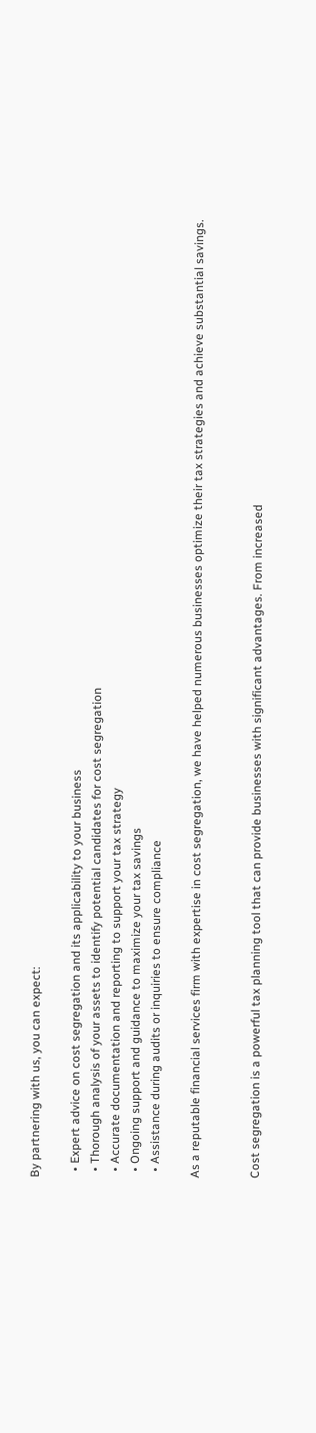By partnering with us, you can expect:

  • Expert advice on cost segregation and its applicability to your business
  • Thorough analysis of your assets to identify potential candidates for cost segregation
  • Accurate documentation and reporting to support your tax strategy
  • Ongoing support and guidance to maximize your tax savings
  • Assistance during audits or inquiries to ensure compliance

As a reputable financial services firm with expertise in cost segregation, we have helped numerous businesses optimize their tax strategies and achieve substantial savings.


Cost segregation is a powerful tax planning tool that can provide businesses with significant advantages. From increased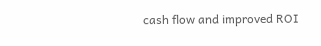cash flow and improved ROI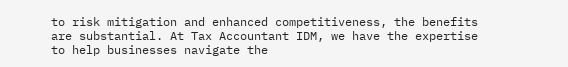to risk mitigation and enhanced competitiveness, the benefits are substantial. At Tax Accountant IDM, we have the expertise to help businesses navigate the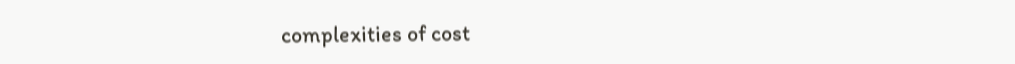complexities of cost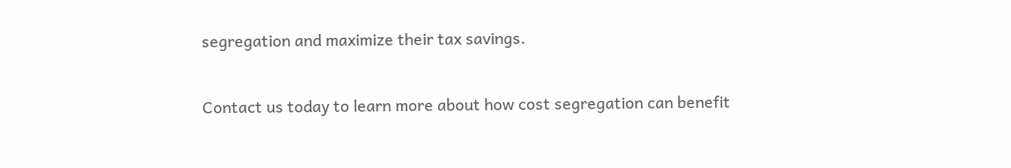segregation and maximize their tax savings.

Contact us today to learn more about how cost segregation can benefit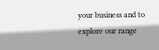your business and to explore our range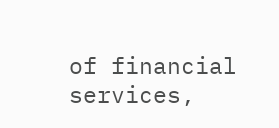of financial services,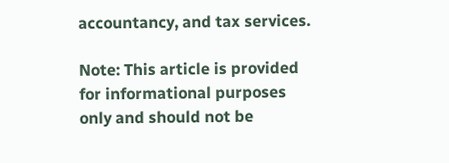accountancy, and tax services.

Note: This article is provided for informational purposes only and should not be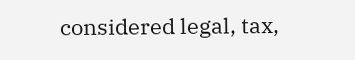considered legal, tax,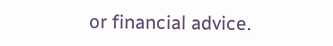or financial advice.